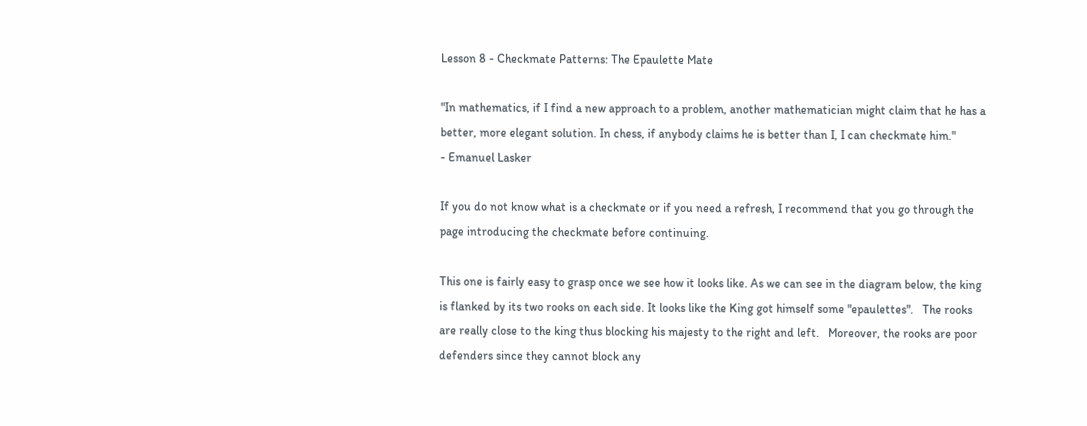Lesson 8 - Checkmate Patterns: The Epaulette Mate

"In mathematics, if I find a new approach to a problem, another mathematician might claim that he has a better, more elegant solution. In chess, if anybody claims he is better than I, I can checkmate him."
- Emanuel Lasker

If you do not know what is a checkmate or if you need a refresh, I recommend that you go through the page introducing the checkmate before continuing.

This one is fairly easy to grasp once we see how it looks like. As we can see in the diagram below, the king is flanked by its two rooks on each side. It looks like the King got himself some "epaulettes".   The rooks are really close to the king thus blocking his majesty to the right and left.   Moreover, the rooks are poor defenders since they cannot block any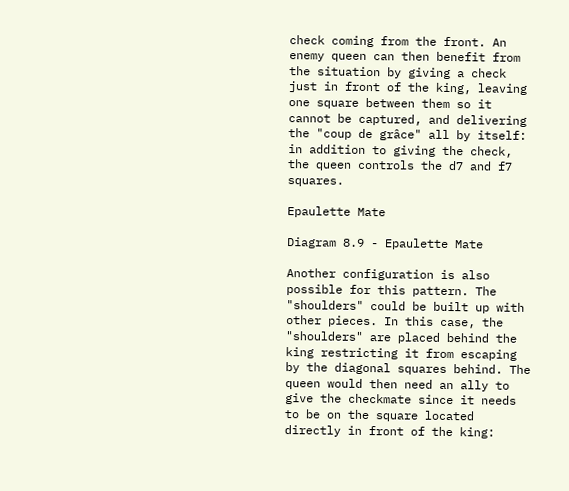check coming from the front. An enemy queen can then benefit from the situation by giving a check just in front of the king, leaving one square between them so it cannot be captured, and delivering the "coup de grâce" all by itself: in addition to giving the check, the queen controls the d7 and f7 squares.

Epaulette Mate

Diagram 8.9 - Epaulette Mate

Another configuration is also possible for this pattern. The "shoulders" could be built up with other pieces. In this case, the "shoulders" are placed behind the king restricting it from escaping by the diagonal squares behind. The queen would then need an ally to give the checkmate since it needs to be on the square located directly in front of the king: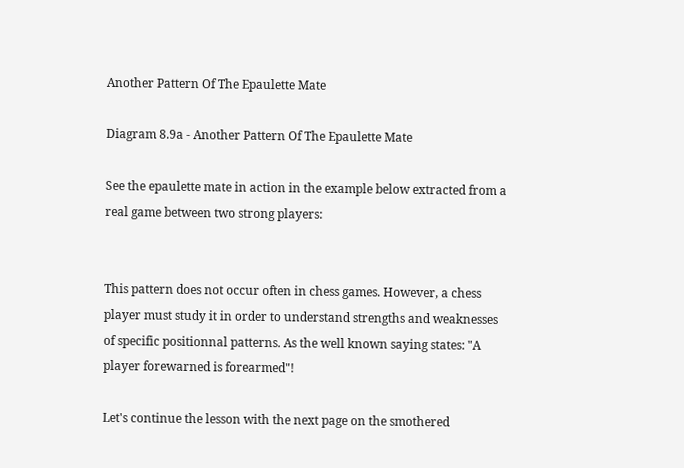Another Pattern Of The Epaulette Mate

Diagram 8.9a - Another Pattern Of The Epaulette Mate

See the epaulette mate in action in the example below extracted from a real game between two strong players:


This pattern does not occur often in chess games. However, a chess player must study it in order to understand strengths and weaknesses of specific positionnal patterns. As the well known saying states: "A player forewarned is forearmed"!

Let's continue the lesson with the next page on the smothered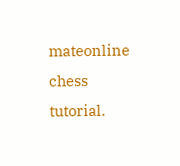mateonline chess tutorial.